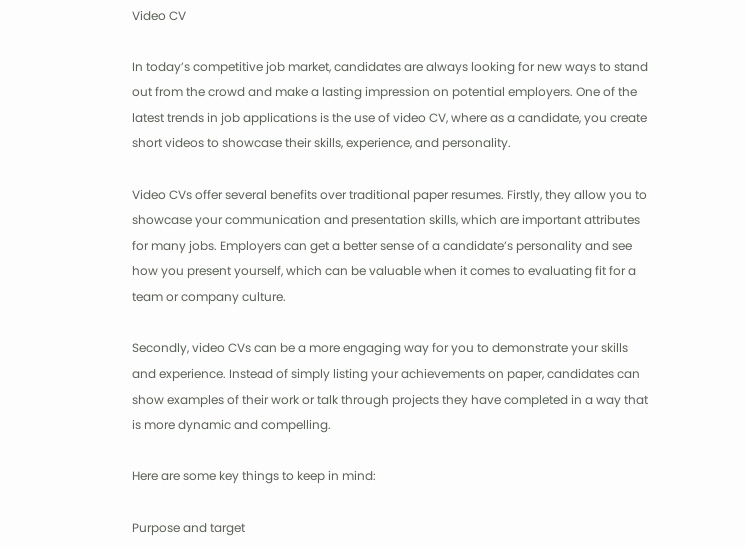Video CV

In today’s competitive job market, candidates are always looking for new ways to stand out from the crowd and make a lasting impression on potential employers. One of the latest trends in job applications is the use of video CV, where as a candidate, you create short videos to showcase their skills, experience, and personality.

Video CVs offer several benefits over traditional paper resumes. Firstly, they allow you to showcase your communication and presentation skills, which are important attributes for many jobs. Employers can get a better sense of a candidate’s personality and see how you present yourself, which can be valuable when it comes to evaluating fit for a team or company culture.

Secondly, video CVs can be a more engaging way for you to demonstrate your skills and experience. Instead of simply listing your achievements on paper, candidates can show examples of their work or talk through projects they have completed in a way that is more dynamic and compelling.

Here are some key things to keep in mind:

Purpose and target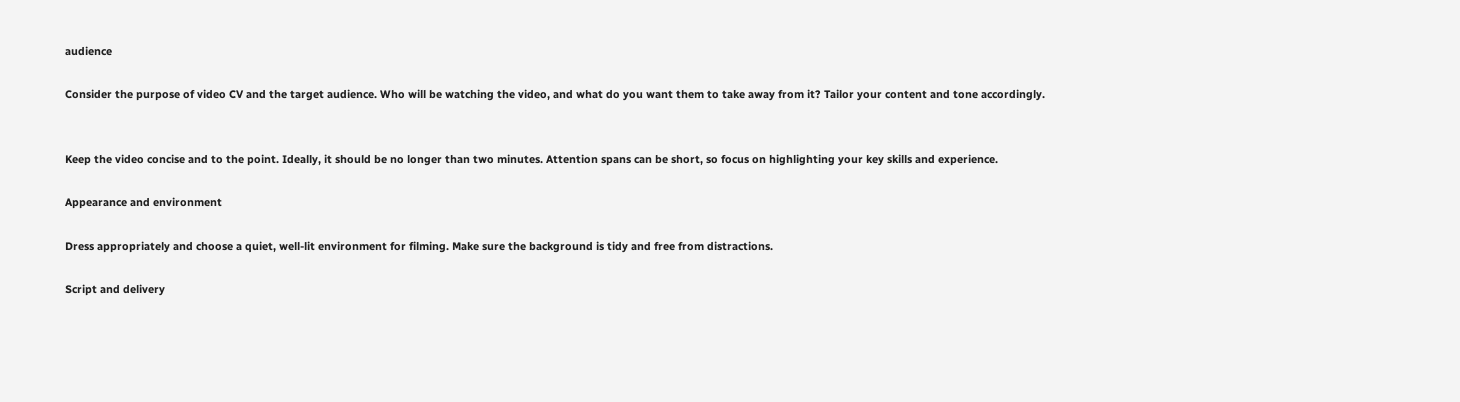audience

Consider the purpose of video CV and the target audience. Who will be watching the video, and what do you want them to take away from it? Tailor your content and tone accordingly.


Keep the video concise and to the point. Ideally, it should be no longer than two minutes. Attention spans can be short, so focus on highlighting your key skills and experience.

Appearance and environment

Dress appropriately and choose a quiet, well-lit environment for filming. Make sure the background is tidy and free from distractions.

Script and delivery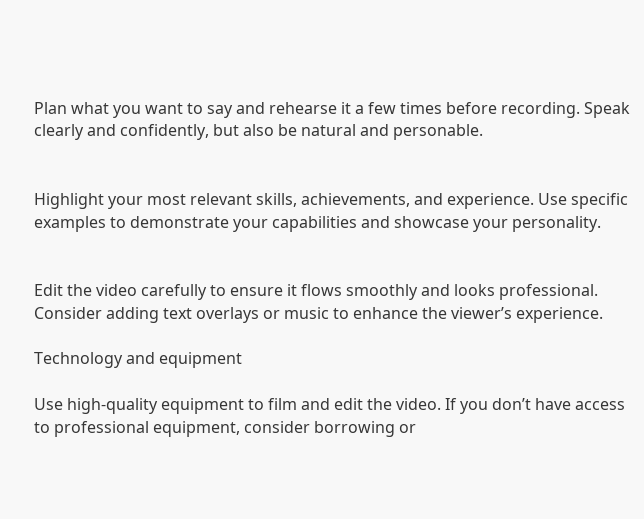Plan what you want to say and rehearse it a few times before recording. Speak clearly and confidently, but also be natural and personable.


Highlight your most relevant skills, achievements, and experience. Use specific examples to demonstrate your capabilities and showcase your personality.


Edit the video carefully to ensure it flows smoothly and looks professional. Consider adding text overlays or music to enhance the viewer’s experience.

Technology and equipment

Use high-quality equipment to film and edit the video. If you don’t have access to professional equipment, consider borrowing or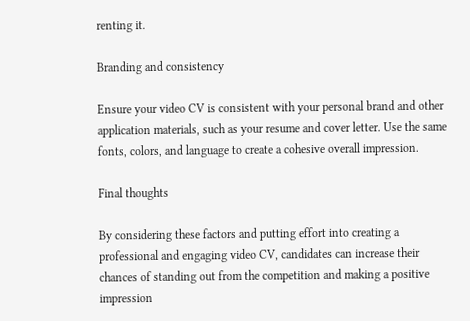renting it.

Branding and consistency

Ensure your video CV is consistent with your personal brand and other application materials, such as your resume and cover letter. Use the same fonts, colors, and language to create a cohesive overall impression.

Final thoughts

By considering these factors and putting effort into creating a professional and engaging video CV, candidates can increase their chances of standing out from the competition and making a positive impression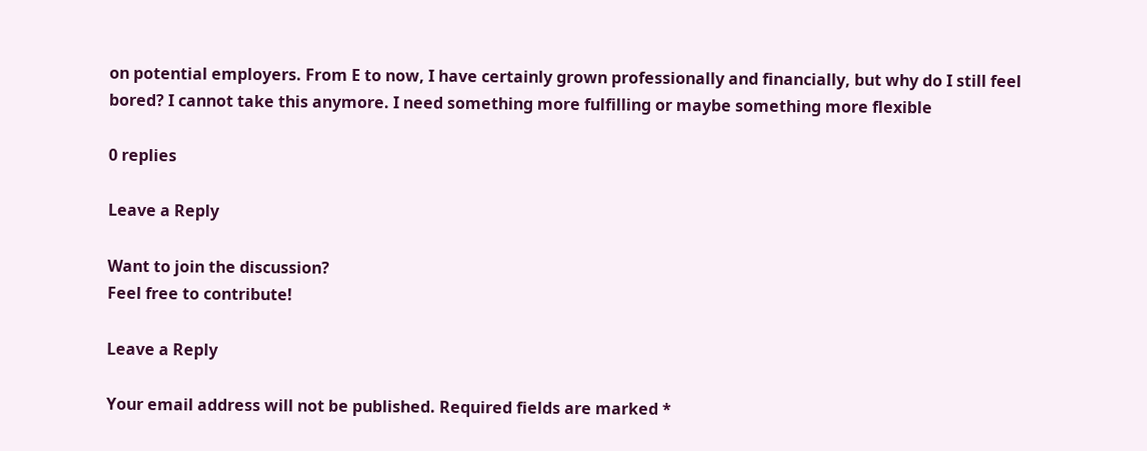on potential employers. From E to now, I have certainly grown professionally and financially, but why do I still feel bored? I cannot take this anymore. I need something more fulfilling or maybe something more flexible

0 replies

Leave a Reply

Want to join the discussion?
Feel free to contribute!

Leave a Reply

Your email address will not be published. Required fields are marked *